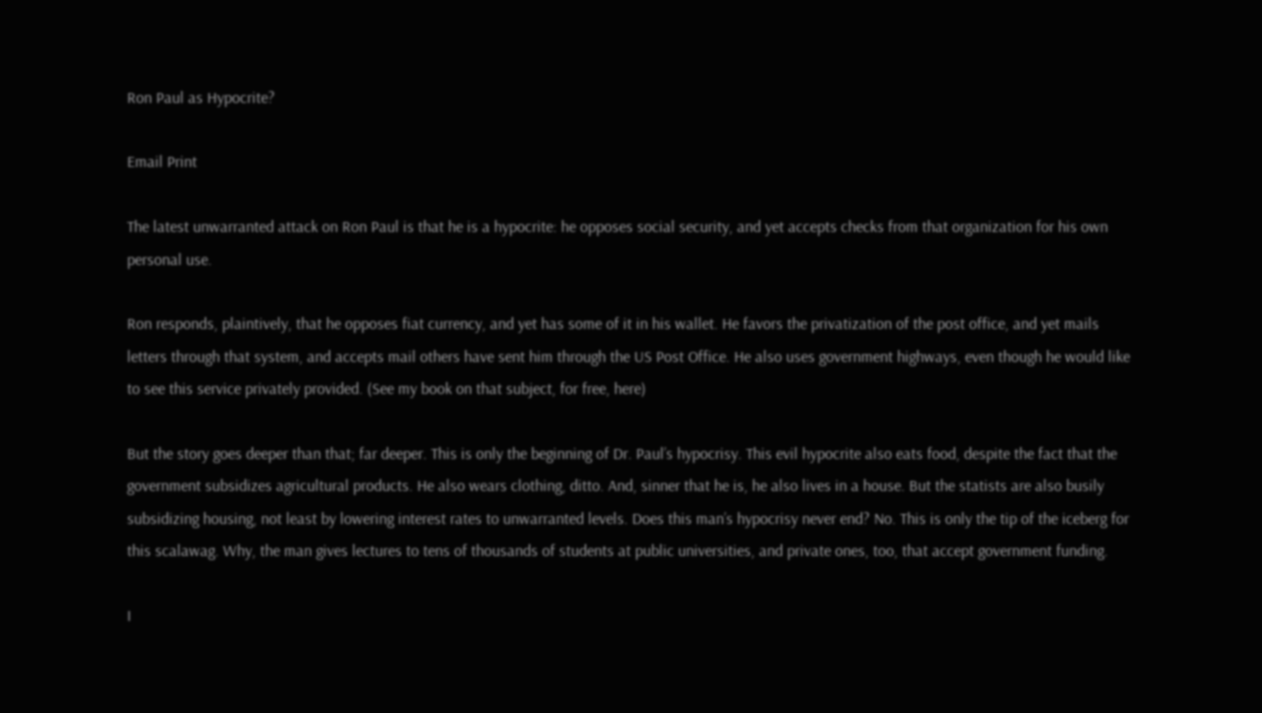Ron Paul as Hypocrite?

Email Print

The latest unwarranted attack on Ron Paul is that he is a hypocrite: he opposes social security, and yet accepts checks from that organization for his own personal use.

Ron responds, plaintively, that he opposes fiat currency, and yet has some of it in his wallet. He favors the privatization of the post office, and yet mails letters through that system, and accepts mail others have sent him through the US Post Office. He also uses government highways, even though he would like to see this service privately provided. (See my book on that subject, for free, here)

But the story goes deeper than that; far deeper. This is only the beginning of Dr. Paul’s hypocrisy. This evil hypocrite also eats food, despite the fact that the government subsidizes agricultural products. He also wears clothing, ditto. And, sinner that he is, he also lives in a house. But the statists are also busily subsidizing housing, not least by lowering interest rates to unwarranted levels. Does this man’s hypocrisy never end? No. This is only the tip of the iceberg for this scalawag. Why, the man gives lectures to tens of thousands of students at public universities, and private ones, too, that accept government funding.

I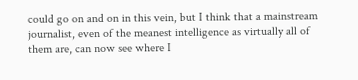could go on and on in this vein, but I think that a mainstream journalist, even of the meanest intelligence as virtually all of them are, can now see where I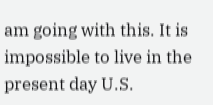am going with this. It is impossible to live in the present day U.S.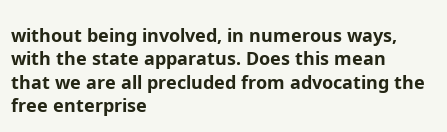without being involved, in numerous ways, with the state apparatus. Does this mean that we are all precluded from advocating the free enterprise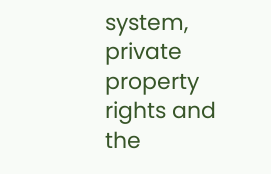system, private property rights and the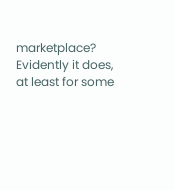marketplace? Evidently it does, at least for some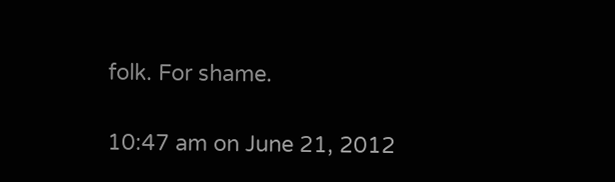folk. For shame.

10:47 am on June 21, 2012